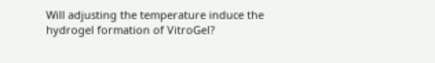Will adjusting the temperature induce the hydrogel formation of VitroGel?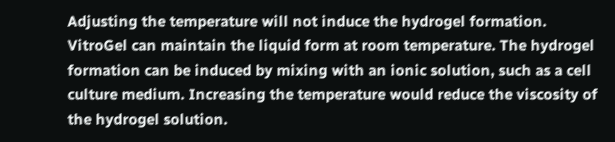Adjusting the temperature will not induce the hydrogel formation. VitroGel can maintain the liquid form at room temperature. The hydrogel formation can be induced by mixing with an ionic solution, such as a cell culture medium. Increasing the temperature would reduce the viscosity of the hydrogel solution.